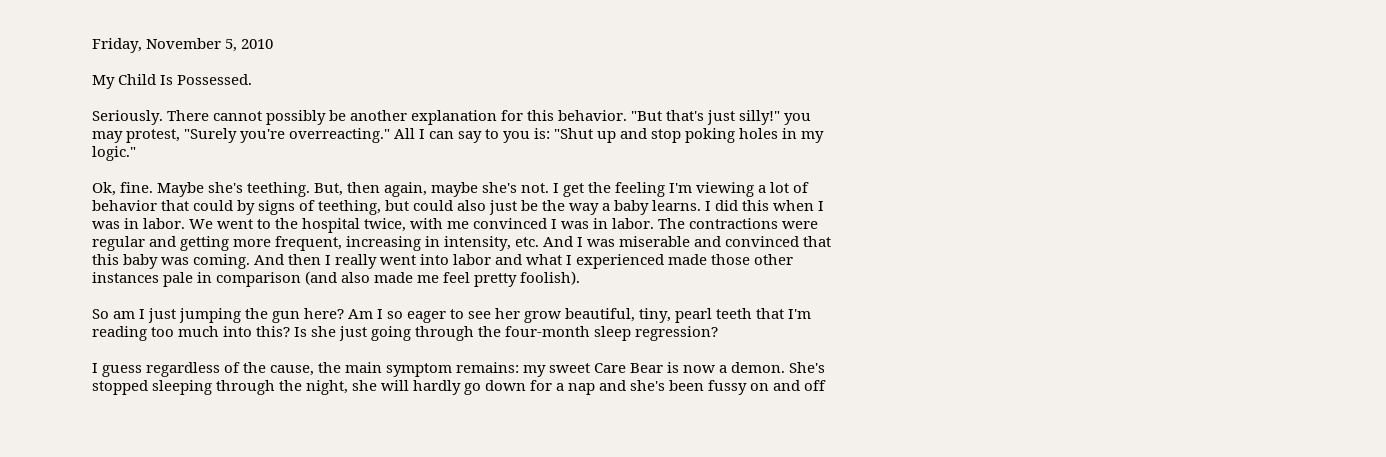Friday, November 5, 2010

My Child Is Possessed.

Seriously. There cannot possibly be another explanation for this behavior. "But that's just silly!" you may protest, "Surely you're overreacting." All I can say to you is: "Shut up and stop poking holes in my logic."

Ok, fine. Maybe she's teething. But, then again, maybe she's not. I get the feeling I'm viewing a lot of behavior that could by signs of teething, but could also just be the way a baby learns. I did this when I was in labor. We went to the hospital twice, with me convinced I was in labor. The contractions were regular and getting more frequent, increasing in intensity, etc. And I was miserable and convinced that this baby was coming. And then I really went into labor and what I experienced made those other instances pale in comparison (and also made me feel pretty foolish).

So am I just jumping the gun here? Am I so eager to see her grow beautiful, tiny, pearl teeth that I'm reading too much into this? Is she just going through the four-month sleep regression?

I guess regardless of the cause, the main symptom remains: my sweet Care Bear is now a demon. She's stopped sleeping through the night, she will hardly go down for a nap and she's been fussy on and off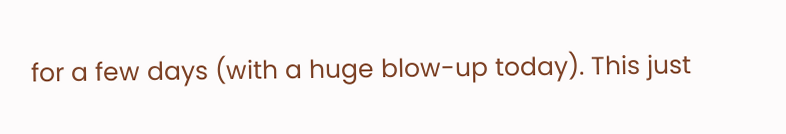for a few days (with a huge blow-up today). This just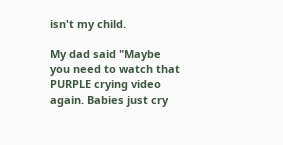isn't my child.

My dad said "Maybe you need to watch that PURPLE crying video again. Babies just cry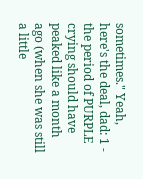sometimes." Yeah, here's the deal, dad: 1 - the period of PURPLE crying should have peaked like a month ago (when she was still a little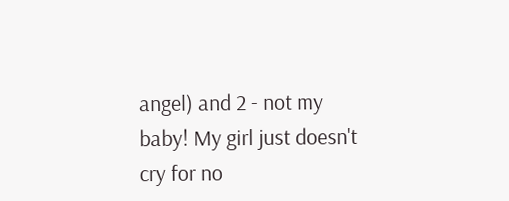angel) and 2 - not my baby! My girl just doesn't cry for no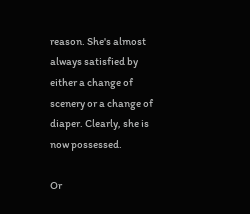reason. She's almost always satisfied by either a change of scenery or a change of diaper. Clearly, she is now possessed.

Or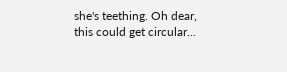she's teething. Oh dear, this could get circular...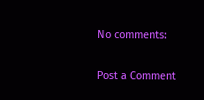No comments:

Post a Comment